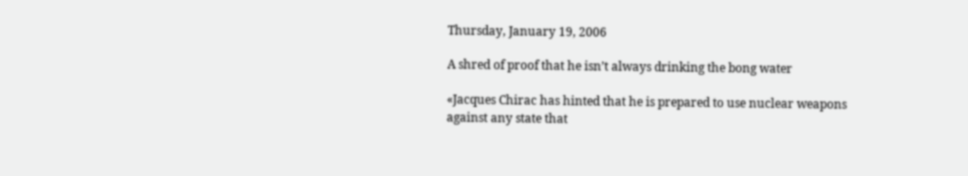Thursday, January 19, 2006

A shred of proof that he isn’t always drinking the bong water

«Jacques Chirac has hinted that he is prepared to use nuclear weapons against any state that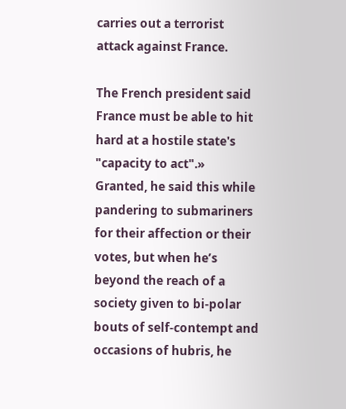carries out a terrorist attack against France.

The French president said France must be able to hit hard at a hostile state's "capacity to act".»
Granted, he said this while pandering to submariners for their affection or their votes, but when he’s beyond the reach of a society given to bi-polar bouts of self-contempt and occasions of hubris, he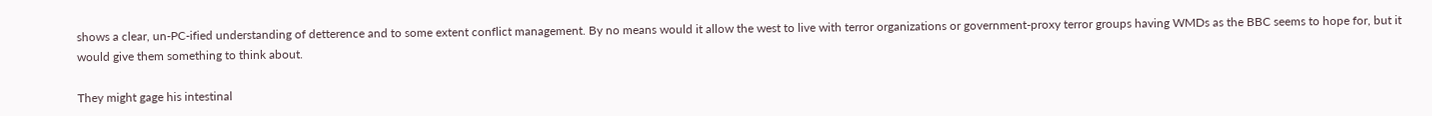shows a clear, un-PC-ified understanding of detterence and to some extent conflict management. By no means would it allow the west to live with terror organizations or government-proxy terror groups having WMDs as the BBC seems to hope for, but it would give them something to think about.

They might gage his intestinal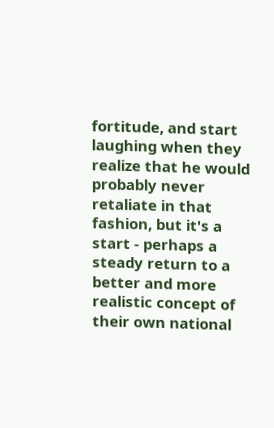fortitude, and start laughing when they realize that he would probably never retaliate in that fashion, but it's a start - perhaps a steady return to a better and more realistic concept of their own national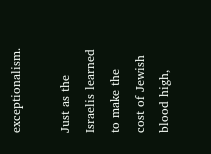exceptionalism.

Just as the Israelis learned to make the cost of Jewish blood high,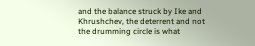and the balance struck by Ike and Khrushchev, the deterrent and not the drumming circle is what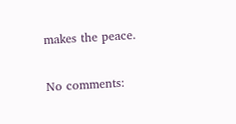makes the peace.

No comments: